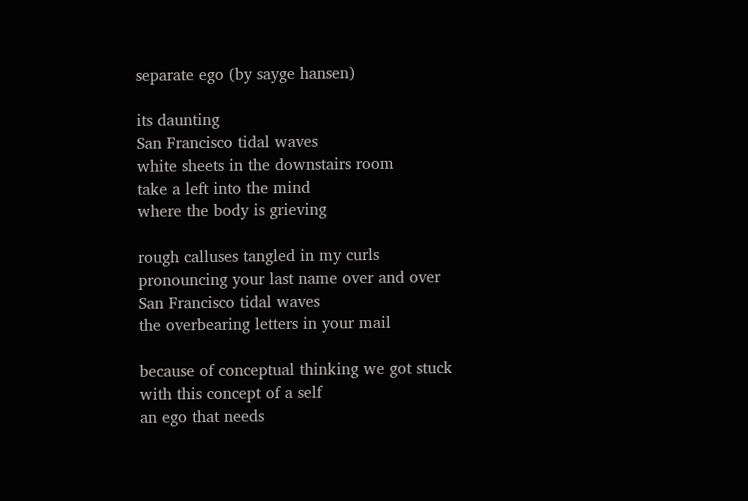separate ego (by sayge hansen)

its daunting
San Francisco tidal waves
white sheets in the downstairs room
take a left into the mind
where the body is grieving

rough calluses tangled in my curls
pronouncing your last name over and over
San Francisco tidal waves
the overbearing letters in your mail

because of conceptual thinking we got stuck
with this concept of a self
an ego that needs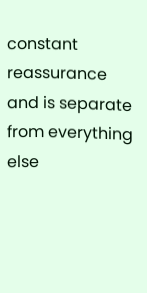constant reassurance
and is separate from everything else